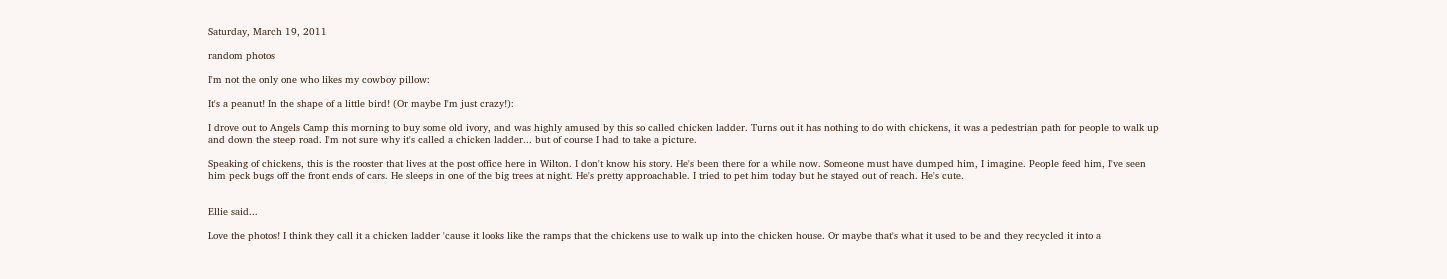Saturday, March 19, 2011

random photos

I'm not the only one who likes my cowboy pillow:

It's a peanut! In the shape of a little bird! (Or maybe I'm just crazy!):

I drove out to Angels Camp this morning to buy some old ivory, and was highly amused by this so called chicken ladder. Turns out it has nothing to do with chickens, it was a pedestrian path for people to walk up and down the steep road. I'm not sure why it's called a chicken ladder... but of course I had to take a picture.

Speaking of chickens, this is the rooster that lives at the post office here in Wilton. I don't know his story. He's been there for a while now. Someone must have dumped him, I imagine. People feed him, I've seen him peck bugs off the front ends of cars. He sleeps in one of the big trees at night. He's pretty approachable. I tried to pet him today but he stayed out of reach. He's cute.


Ellie said...

Love the photos! I think they call it a chicken ladder 'cause it looks like the ramps that the chickens use to walk up into the chicken house. Or maybe that's what it used to be and they recycled it into a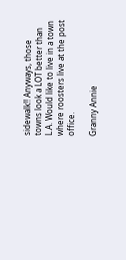sidewalk!! Anyways, those towns look a LOT better than L.A. Would like to live in a town where roosters live at the post office.

Granny Annie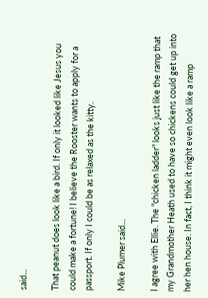said...

That peanut does look like a bird. If only it looked like Jesus you could make a fortune! I believe the Rooster wants to apply for a passport. If only I could be as relaxed as the kitty.

Mike Plumer said...

I agree with Ellie. The "chicken ladder" looks just like the ramp that my Grandmother Heath used to have so chickens could get up into her hen house. In fact, I think it might even look like a ramp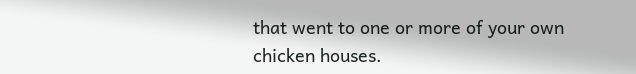that went to one or more of your own chicken houses.